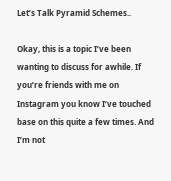Let’s Talk Pyramid Schemes..

Okay, this is a topic I’ve been wanting to discuss for awhile. If you’re friends with me on Instagram you know I’ve touched base on this quite a few times. And I’m not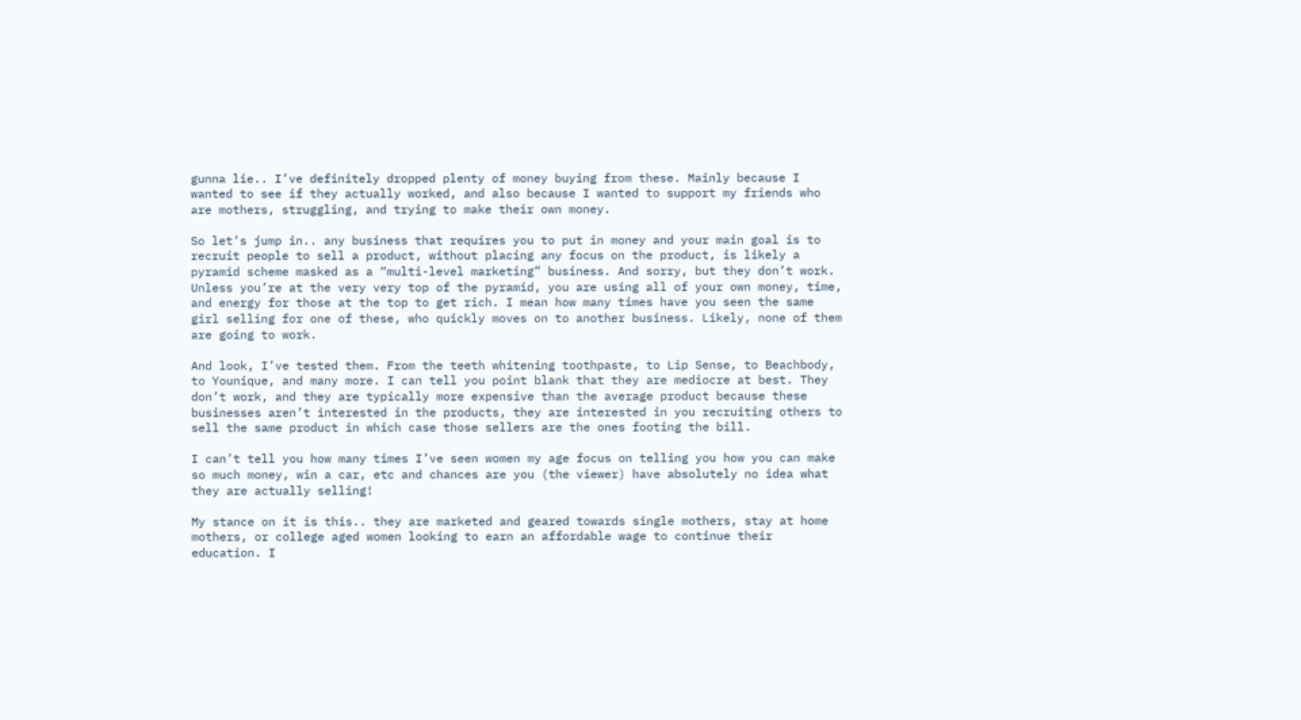gunna lie.. I’ve definitely dropped plenty of money buying from these. Mainly because I wanted to see if they actually worked, and also because I wanted to support my friends who are mothers, struggling, and trying to make their own money.

So let’s jump in.. any business that requires you to put in money and your main goal is to recruit people to sell a product, without placing any focus on the product, is likely a pyramid scheme masked as a “multi-level marketing” business. And sorry, but they don’t work. Unless you’re at the very very top of the pyramid, you are using all of your own money, time, and energy for those at the top to get rich. I mean how many times have you seen the same girl selling for one of these, who quickly moves on to another business. Likely, none of them are going to work.

And look, I’ve tested them. From the teeth whitening toothpaste, to Lip Sense, to Beachbody, to Younique, and many more. I can tell you point blank that they are mediocre at best. They don’t work, and they are typically more expensive than the average product because these businesses aren’t interested in the products, they are interested in you recruiting others to sell the same product in which case those sellers are the ones footing the bill.

I can’t tell you how many times I’ve seen women my age focus on telling you how you can make so much money, win a car, etc and chances are you (the viewer) have absolutely no idea what they are actually selling!

My stance on it is this.. they are marketed and geared towards single mothers, stay at home mothers, or college aged women looking to earn an affordable wage to continue their education. I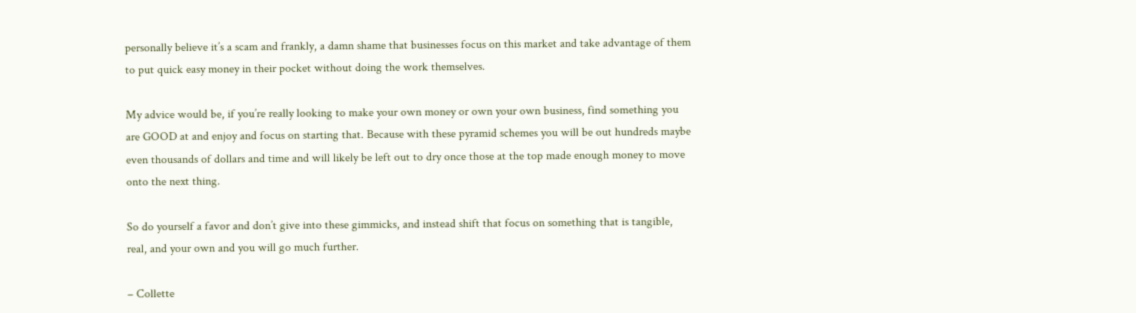personally believe it’s a scam and frankly, a damn shame that businesses focus on this market and take advantage of them to put quick easy money in their pocket without doing the work themselves.

My advice would be, if you’re really looking to make your own money or own your own business, find something you are GOOD at and enjoy and focus on starting that. Because with these pyramid schemes you will be out hundreds maybe even thousands of dollars and time and will likely be left out to dry once those at the top made enough money to move onto the next thing.

So do yourself a favor and don’t give into these gimmicks, and instead shift that focus on something that is tangible, real, and your own and you will go much further.

– Collette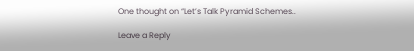One thought on “Let’s Talk Pyramid Schemes..

Leave a Reply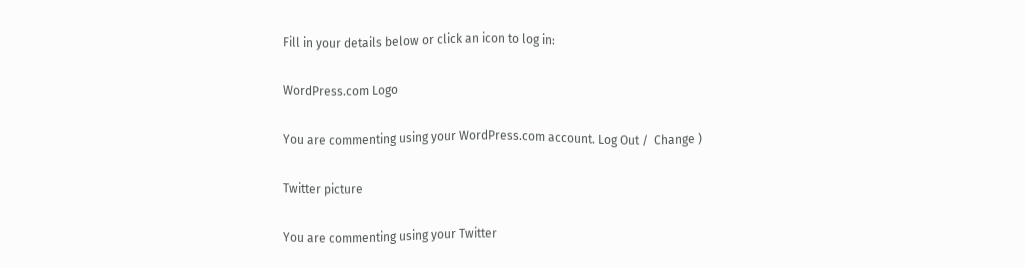Fill in your details below or click an icon to log in:

WordPress.com Logo

You are commenting using your WordPress.com account. Log Out /  Change )

Twitter picture

You are commenting using your Twitter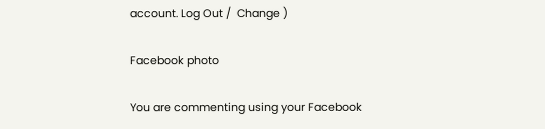account. Log Out /  Change )

Facebook photo

You are commenting using your Facebook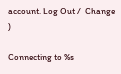account. Log Out /  Change )

Connecting to %s